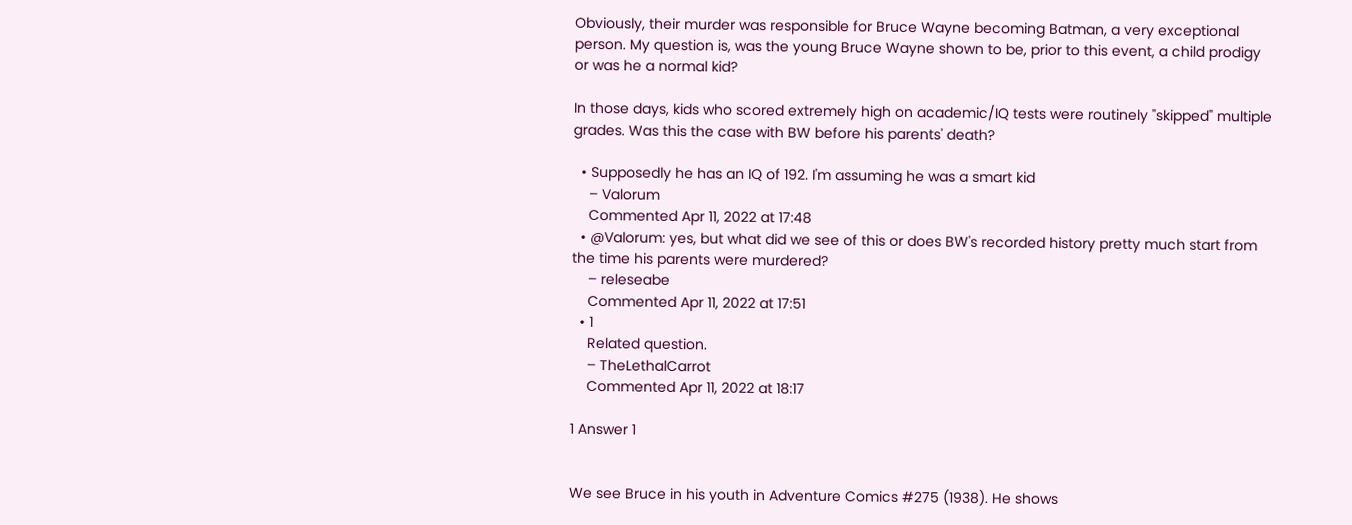Obviously, their murder was responsible for Bruce Wayne becoming Batman, a very exceptional person. My question is, was the young Bruce Wayne shown to be, prior to this event, a child prodigy or was he a normal kid?

In those days, kids who scored extremely high on academic/IQ tests were routinely "skipped" multiple grades. Was this the case with BW before his parents' death?

  • Supposedly he has an IQ of 192. I'm assuming he was a smart kid
    – Valorum
    Commented Apr 11, 2022 at 17:48
  • @Valorum: yes, but what did we see of this or does BW's recorded history pretty much start from the time his parents were murdered?
    – releseabe
    Commented Apr 11, 2022 at 17:51
  • 1
    Related question.
    – TheLethalCarrot
    Commented Apr 11, 2022 at 18:17

1 Answer 1


We see Bruce in his youth in Adventure Comics #275 (1938). He shows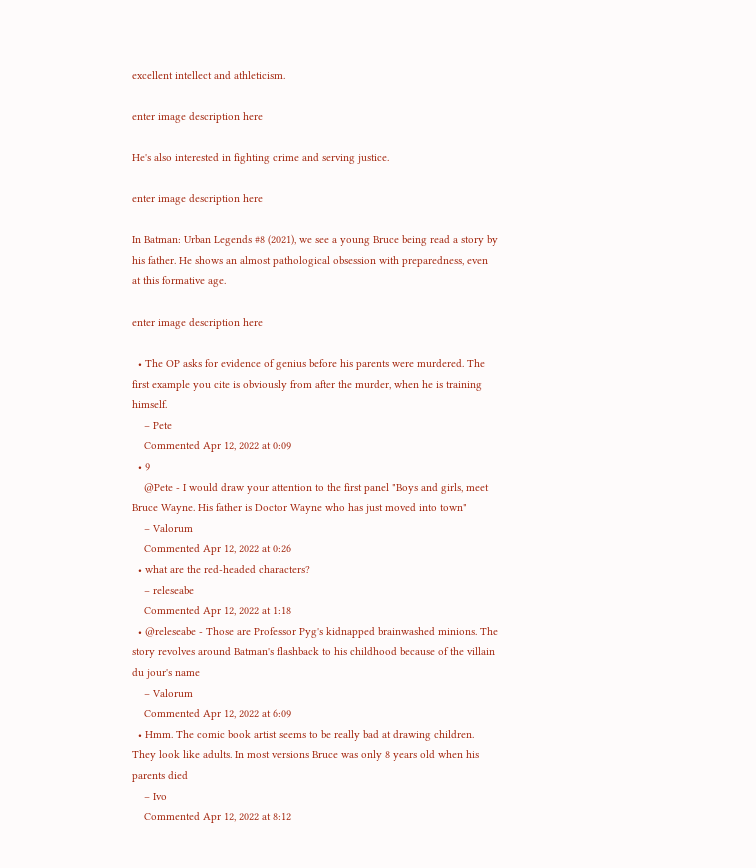excellent intellect and athleticism.

enter image description here

He's also interested in fighting crime and serving justice.

enter image description here

In Batman: Urban Legends #8 (2021), we see a young Bruce being read a story by his father. He shows an almost pathological obsession with preparedness, even at this formative age.

enter image description here

  • The OP asks for evidence of genius before his parents were murdered. The first example you cite is obviously from after the murder, when he is training himself.
    – Pete
    Commented Apr 12, 2022 at 0:09
  • 9
    @Pete - I would draw your attention to the first panel "Boys and girls, meet Bruce Wayne. His father is Doctor Wayne who has just moved into town"
    – Valorum
    Commented Apr 12, 2022 at 0:26
  • what are the red-headed characters?
    – releseabe
    Commented Apr 12, 2022 at 1:18
  • @releseabe - Those are Professor Pyg's kidnapped brainwashed minions. The story revolves around Batman's flashback to his childhood because of the villain du jour's name
    – Valorum
    Commented Apr 12, 2022 at 6:09
  • Hmm. The comic book artist seems to be really bad at drawing children. They look like adults. In most versions Bruce was only 8 years old when his parents died
    – Ivo
    Commented Apr 12, 2022 at 8:12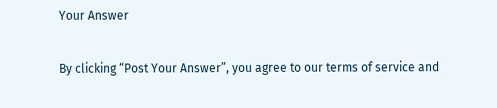Your Answer

By clicking “Post Your Answer”, you agree to our terms of service and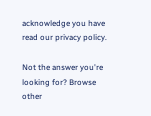acknowledge you have read our privacy policy.

Not the answer you're looking for? Browse other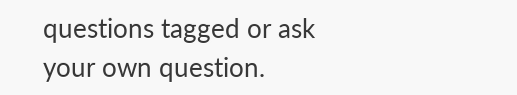questions tagged or ask your own question.